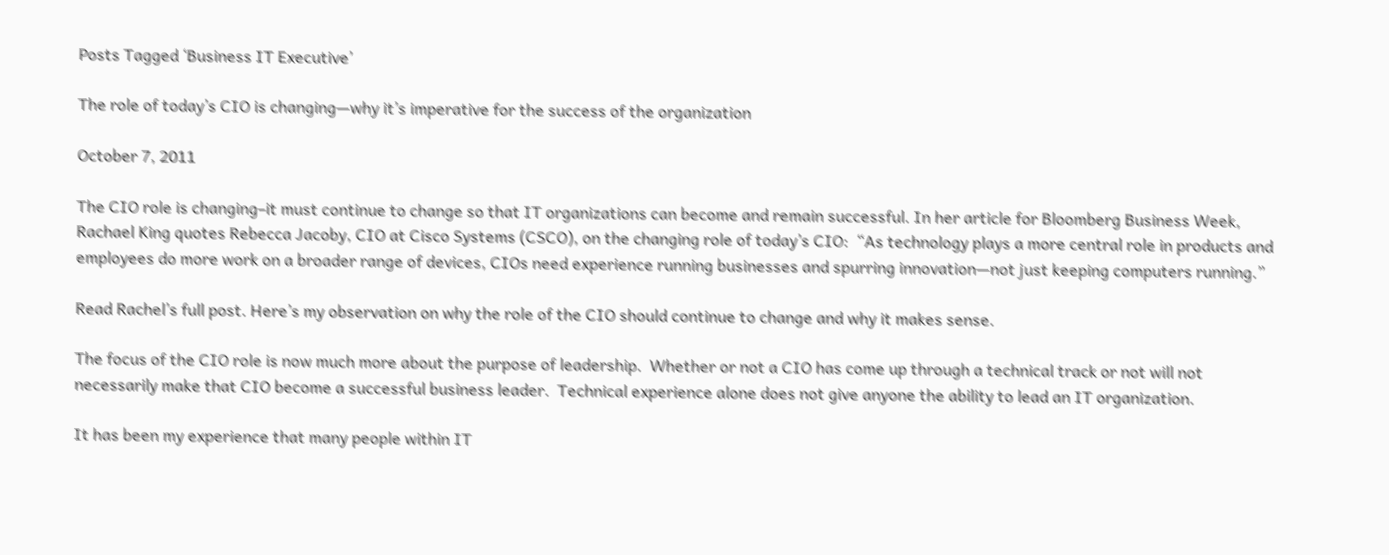Posts Tagged ‘Business IT Executive’

The role of today’s CIO is changing—why it’s imperative for the success of the organization

October 7, 2011

The CIO role is changing–it must continue to change so that IT organizations can become and remain successful. In her article for Bloomberg Business Week, Rachael King quotes Rebecca Jacoby, CIO at Cisco Systems (CSCO), on the changing role of today’s CIO:  “As technology plays a more central role in products and employees do more work on a broader range of devices, CIOs need experience running businesses and spurring innovation—not just keeping computers running.”

Read Rachel’s full post. Here’s my observation on why the role of the CIO should continue to change and why it makes sense.

The focus of the CIO role is now much more about the purpose of leadership.  Whether or not a CIO has come up through a technical track or not will not necessarily make that CIO become a successful business leader.  Technical experience alone does not give anyone the ability to lead an IT organization.

It has been my experience that many people within IT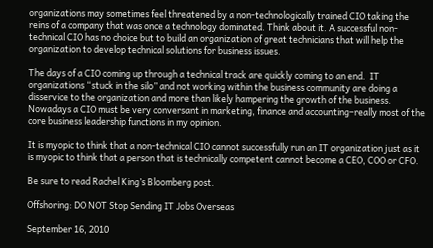organizations may sometimes feel threatened by a non-technologically trained CIO taking the reins of a company that was once a technology dominated. Think about it. A successful non-technical CIO has no choice but to build an organization of great technicians that will help the organization to develop technical solutions for business issues.

The days of a CIO coming up through a technical track are quickly coming to an end.  IT organizations “stuck in the silo” and not working within the business community are doing a disservice to the organization and more than likely hampering the growth of the business. Nowadays a CIO must be very conversant in marketing, finance and accounting–really most of the core business leadership functions in my opinion.

It is myopic to think that a non-technical CIO cannot successfully run an IT organization just as it is myopic to think that a person that is technically competent cannot become a CEO, COO or CFO.

Be sure to read Rachel King’s Bloomberg post.

Offshoring: DO NOT Stop Sending IT Jobs Overseas

September 16, 2010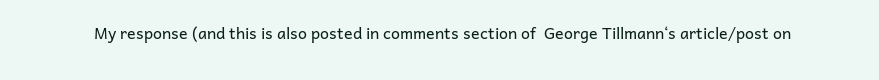My response (and this is also posted in comments section of  George Tillmann‘s article/post on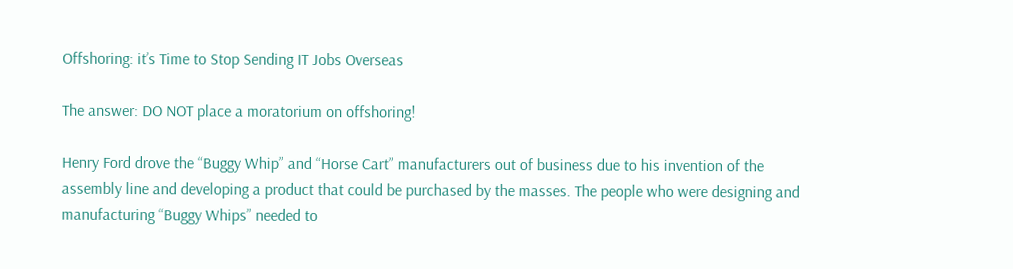Offshoring: it’s Time to Stop Sending IT Jobs Overseas

The answer: DO NOT place a moratorium on offshoring!

Henry Ford drove the “Buggy Whip” and “Horse Cart” manufacturers out of business due to his invention of the assembly line and developing a product that could be purchased by the masses. The people who were designing and manufacturing “Buggy Whips” needed to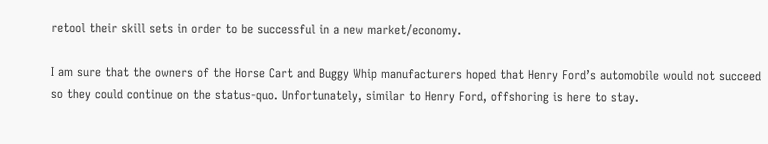retool their skill sets in order to be successful in a new market/economy.

I am sure that the owners of the Horse Cart and Buggy Whip manufacturers hoped that Henry Ford’s automobile would not succeed so they could continue on the status-quo. Unfortunately, similar to Henry Ford, offshoring is here to stay.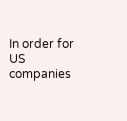In order for US companies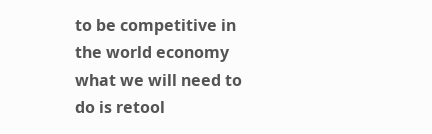to be competitive in the world economy what we will need to do is retool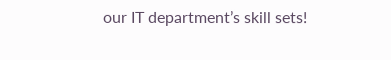our IT department’s skill sets!